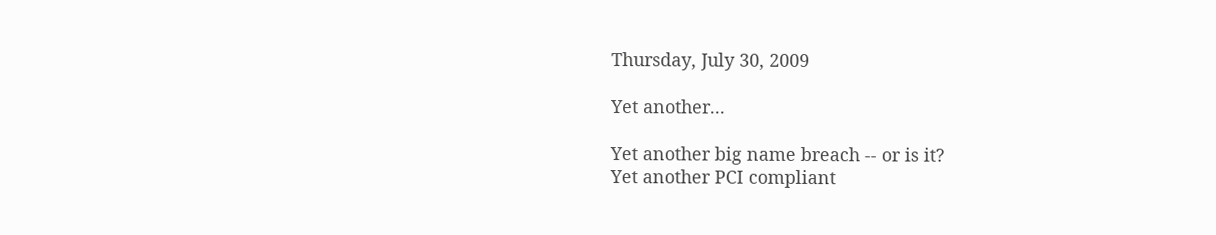Thursday, July 30, 2009

Yet another...

Yet another big name breach -- or is it?
Yet another PCI compliant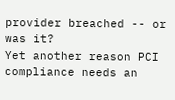provider breached -- or was it?
Yet another reason PCI compliance needs an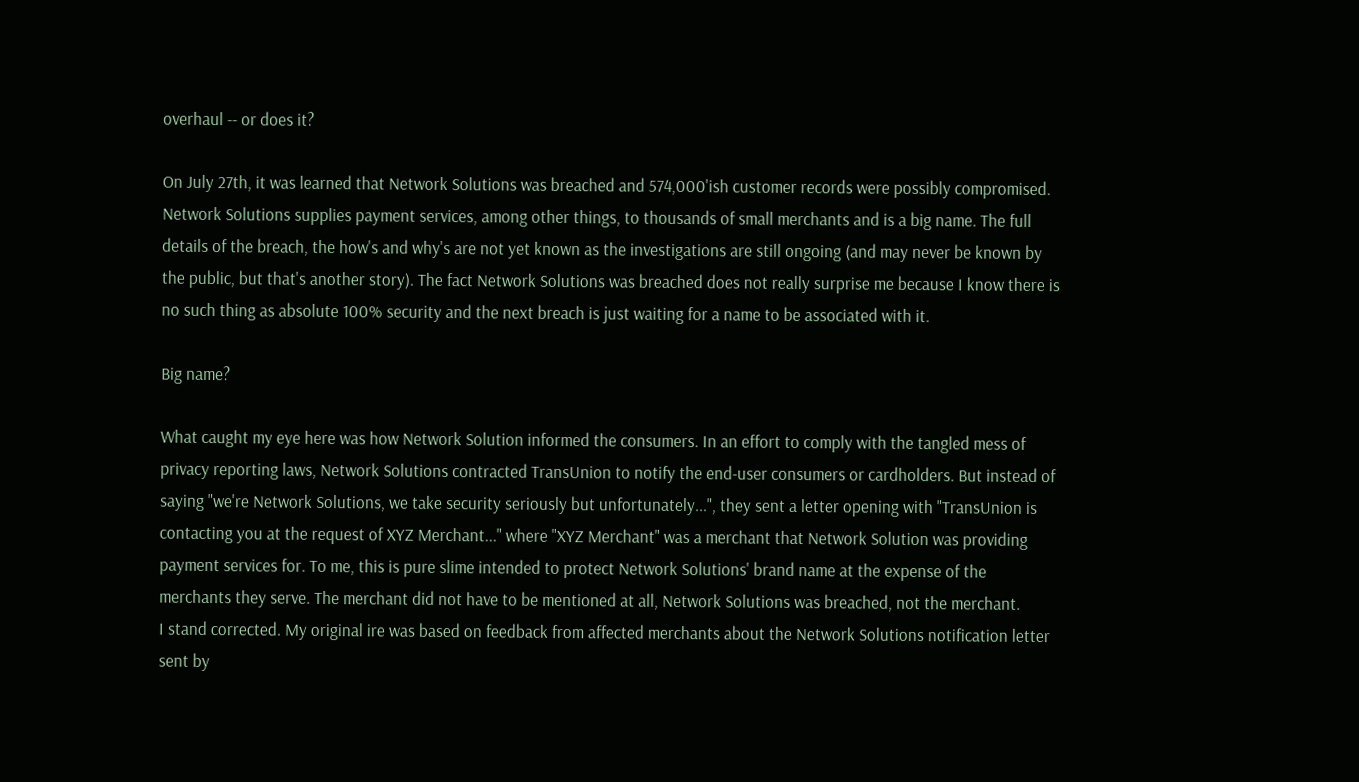overhaul -- or does it?

On July 27th, it was learned that Network Solutions was breached and 574,000'ish customer records were possibly compromised. Network Solutions supplies payment services, among other things, to thousands of small merchants and is a big name. The full details of the breach, the how's and why's are not yet known as the investigations are still ongoing (and may never be known by the public, but that's another story). The fact Network Solutions was breached does not really surprise me because I know there is no such thing as absolute 100% security and the next breach is just waiting for a name to be associated with it.

Big name?

What caught my eye here was how Network Solution informed the consumers. In an effort to comply with the tangled mess of privacy reporting laws, Network Solutions contracted TransUnion to notify the end-user consumers or cardholders. But instead of saying "we're Network Solutions, we take security seriously but unfortunately...", they sent a letter opening with "TransUnion is contacting you at the request of XYZ Merchant..." where "XYZ Merchant" was a merchant that Network Solution was providing payment services for. To me, this is pure slime intended to protect Network Solutions' brand name at the expense of the merchants they serve. The merchant did not have to be mentioned at all, Network Solutions was breached, not the merchant.
I stand corrected. My original ire was based on feedback from affected merchants about the Network Solutions notification letter sent by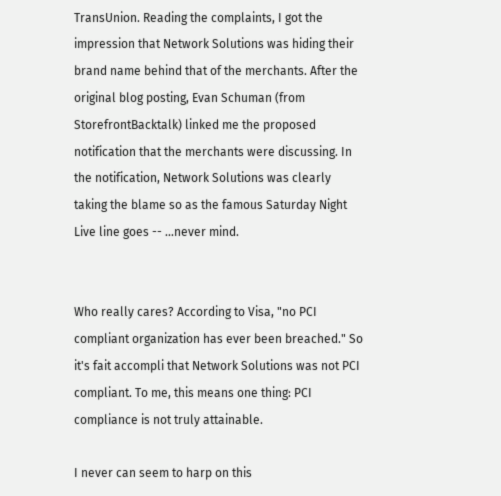TransUnion. Reading the complaints, I got the impression that Network Solutions was hiding their brand name behind that of the merchants. After the original blog posting, Evan Schuman (from StorefrontBacktalk) linked me the proposed notification that the merchants were discussing. In the notification, Network Solutions was clearly taking the blame so as the famous Saturday Night Live line goes -- ...never mind.


Who really cares? According to Visa, "no PCI compliant organization has ever been breached." So it's fait accompli that Network Solutions was not PCI compliant. To me, this means one thing: PCI compliance is not truly attainable.

I never can seem to harp on this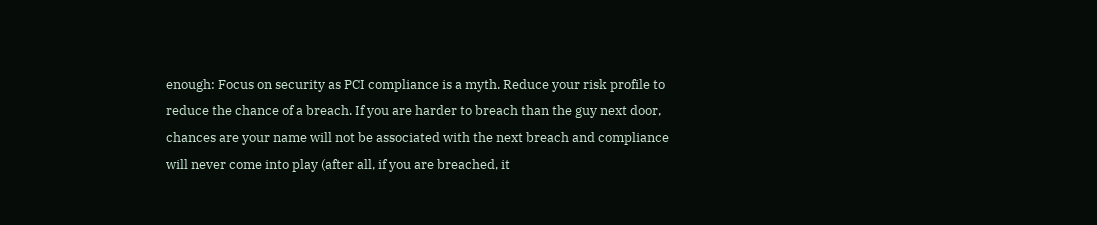enough: Focus on security as PCI compliance is a myth. Reduce your risk profile to reduce the chance of a breach. If you are harder to breach than the guy next door, chances are your name will not be associated with the next breach and compliance will never come into play (after all, if you are breached, it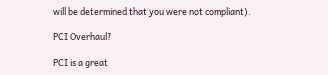will be determined that you were not compliant).

PCI Overhaul?

PCI is a great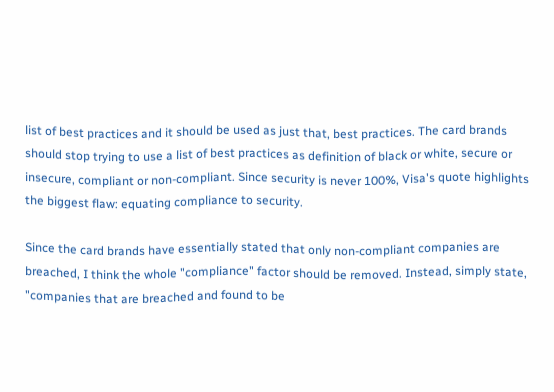list of best practices and it should be used as just that, best practices. The card brands should stop trying to use a list of best practices as definition of black or white, secure or insecure, compliant or non-compliant. Since security is never 100%, Visa's quote highlights the biggest flaw: equating compliance to security.

Since the card brands have essentially stated that only non-compliant companies are breached, I think the whole "compliance" factor should be removed. Instead, simply state, "companies that are breached and found to be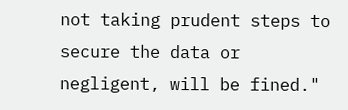not taking prudent steps to secure the data or negligent, will be fined."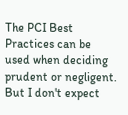The PCI Best Practices can be used when deciding prudent or negligent. But I don't expect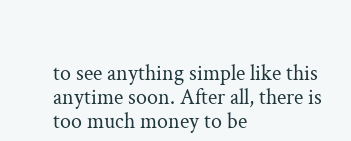to see anything simple like this anytime soon. After all, there is too much money to be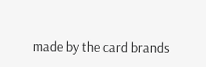made by the card brands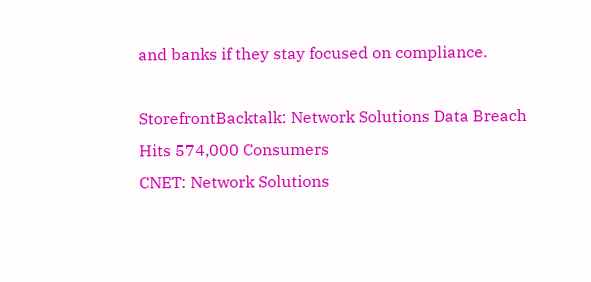and banks if they stay focused on compliance.

StorefrontBacktalk: Network Solutions Data Breach Hits 574,000 Consumers
CNET: Network Solutions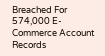Breached For 574,000 E-Commerce Account Records